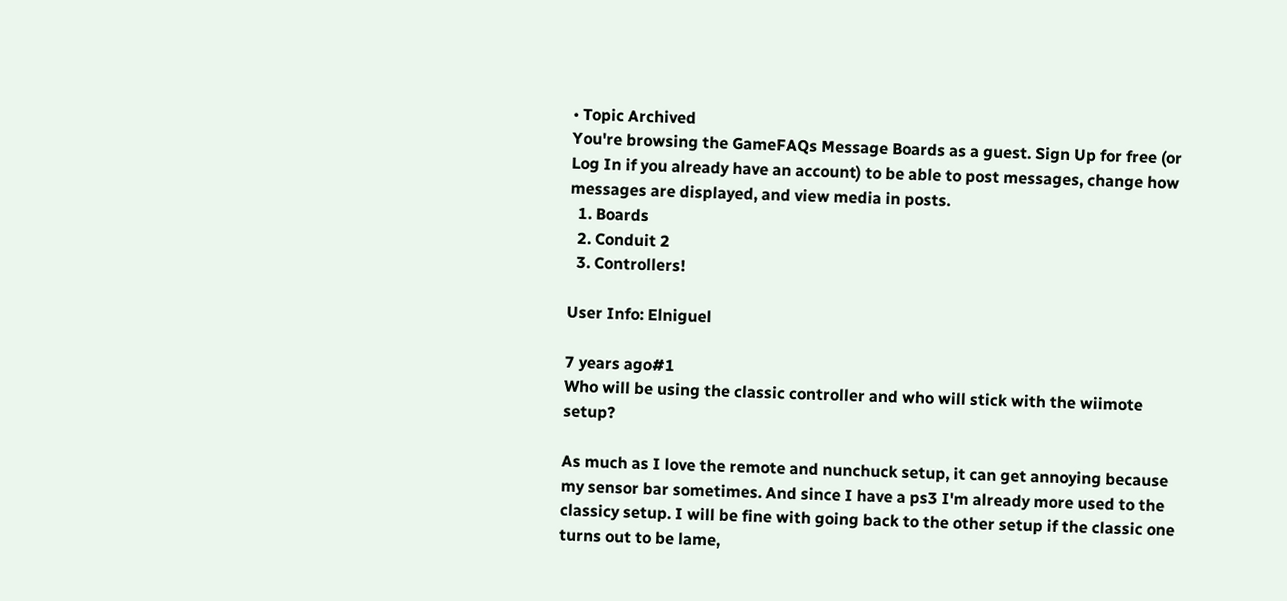• Topic Archived
You're browsing the GameFAQs Message Boards as a guest. Sign Up for free (or Log In if you already have an account) to be able to post messages, change how messages are displayed, and view media in posts.
  1. Boards
  2. Conduit 2
  3. Controllers!

User Info: Elniguel

7 years ago#1
Who will be using the classic controller and who will stick with the wiimote setup?

As much as I love the remote and nunchuck setup, it can get annoying because my sensor bar sometimes. And since I have a ps3 I'm already more used to the classicy setup. I will be fine with going back to the other setup if the classic one turns out to be lame,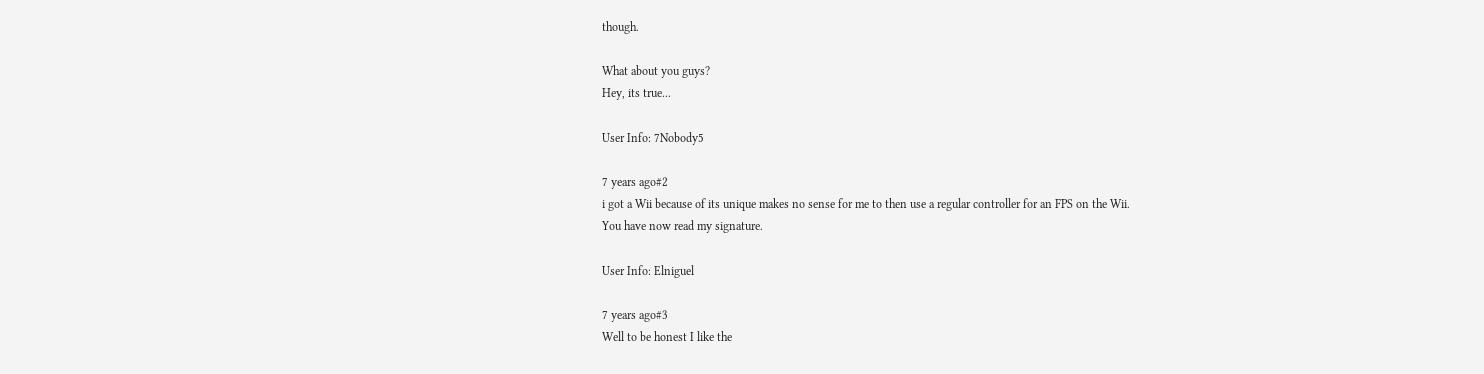though.

What about you guys?
Hey, its true...

User Info: 7Nobody5

7 years ago#2
i got a Wii because of its unique makes no sense for me to then use a regular controller for an FPS on the Wii.
You have now read my signature.

User Info: Elniguel

7 years ago#3
Well to be honest I like the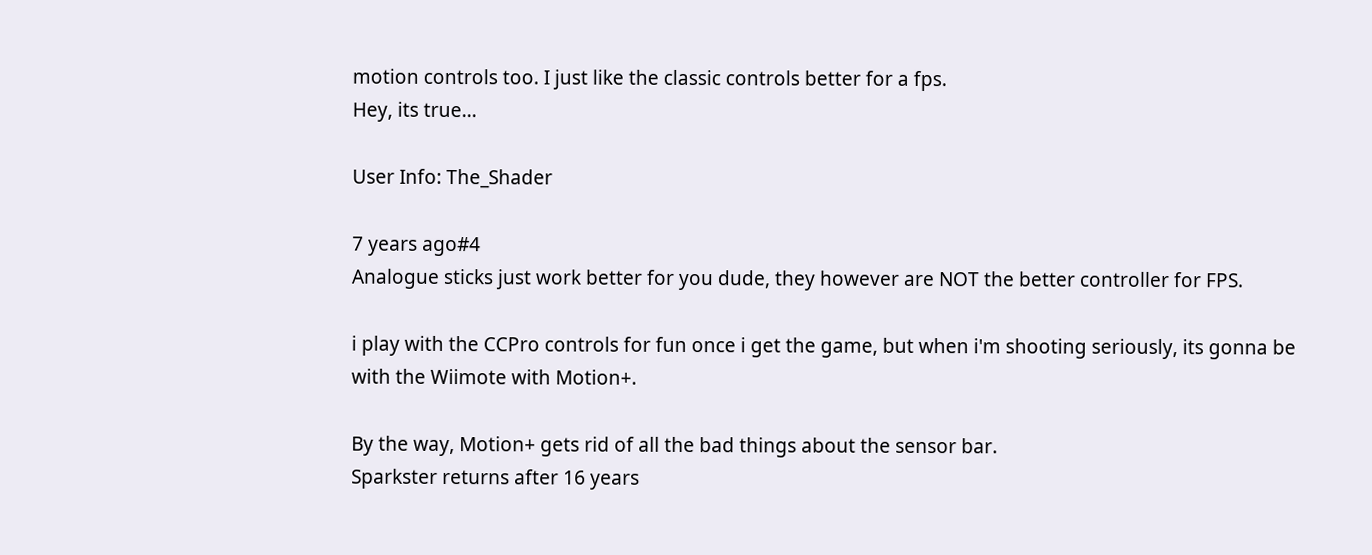motion controls too. I just like the classic controls better for a fps.
Hey, its true...

User Info: The_Shader

7 years ago#4
Analogue sticks just work better for you dude, they however are NOT the better controller for FPS.

i play with the CCPro controls for fun once i get the game, but when i'm shooting seriously, its gonna be with the Wiimote with Motion+.

By the way, Motion+ gets rid of all the bad things about the sensor bar.
Sparkster returns after 16 years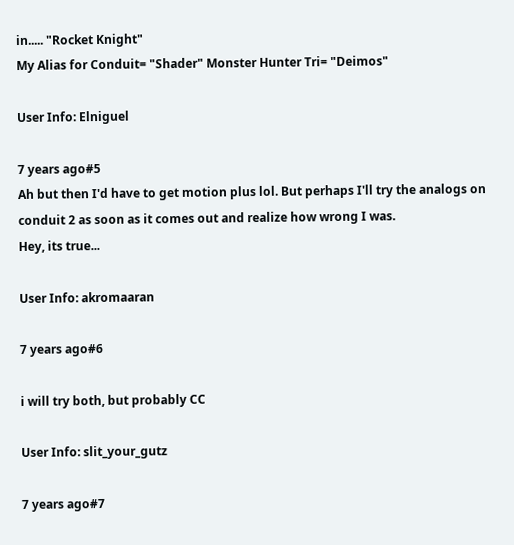in..... "Rocket Knight"
My Alias for Conduit= "Shader" Monster Hunter Tri= "Deimos"

User Info: Elniguel

7 years ago#5
Ah but then I'd have to get motion plus lol. But perhaps I'll try the analogs on conduit 2 as soon as it comes out and realize how wrong I was.
Hey, its true...

User Info: akromaaran

7 years ago#6

i will try both, but probably CC

User Info: slit_your_gutz

7 years ago#7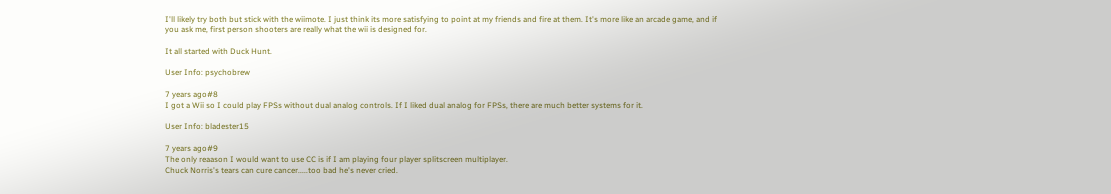I'll likely try both but stick with the wiimote. I just think its more satisfying to point at my friends and fire at them. It's more like an arcade game, and if you ask me, first person shooters are really what the wii is designed for.

It all started with Duck Hunt.

User Info: psychobrew

7 years ago#8
I got a Wii so I could play FPSs without dual analog controls. If I liked dual analog for FPSs, there are much better systems for it.

User Info: bladester15

7 years ago#9
The only reaason I would want to use CC is if I am playing four player splitscreen multiplayer.
Chuck Norris's tears can cure cancer.....too bad he's never cried.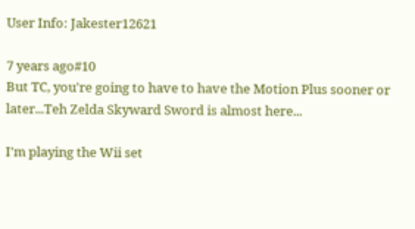User Info: Jakester12621

7 years ago#10
But TC, you're going to have to have the Motion Plus sooner or later...Teh Zelda Skyward Sword is almost here...

I'm playing the Wii set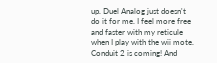up. Duel Analog just doesn't do it for me. I feel more free and faster with my reticule when I play with the wii mote.
Conduit 2 is coming! And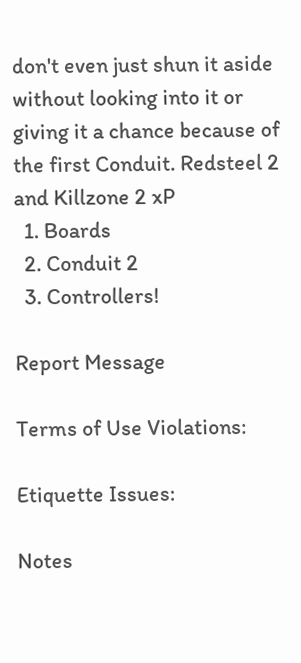don't even just shun it aside without looking into it or giving it a chance because of the first Conduit. Redsteel 2 and Killzone 2 xP
  1. Boards
  2. Conduit 2
  3. Controllers!

Report Message

Terms of Use Violations:

Etiquette Issues:

Notes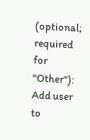(optional; required for "Other"):
Add user to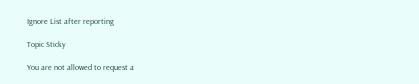Ignore List after reporting

Topic Sticky

You are not allowed to request a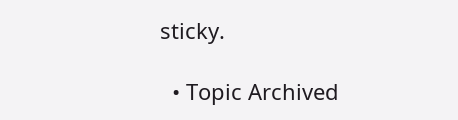sticky.

  • Topic Archived